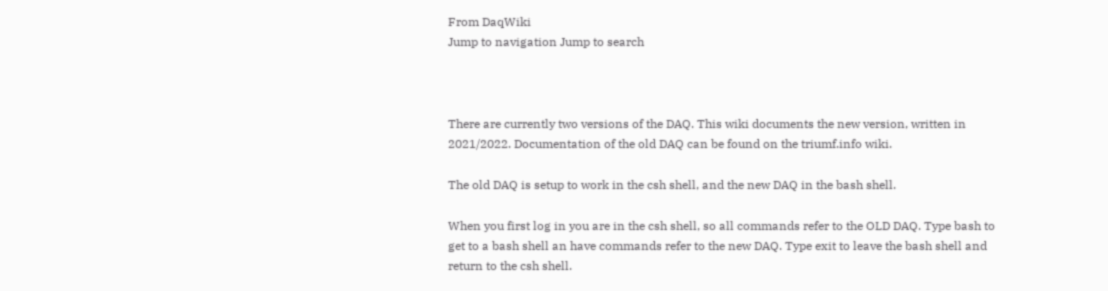From DaqWiki
Jump to navigation Jump to search



There are currently two versions of the DAQ. This wiki documents the new version, written in 2021/2022. Documentation of the old DAQ can be found on the triumf.info wiki.

The old DAQ is setup to work in the csh shell, and the new DAQ in the bash shell.

When you first log in you are in the csh shell, so all commands refer to the OLD DAQ. Type bash to get to a bash shell an have commands refer to the new DAQ. Type exit to leave the bash shell and return to the csh shell.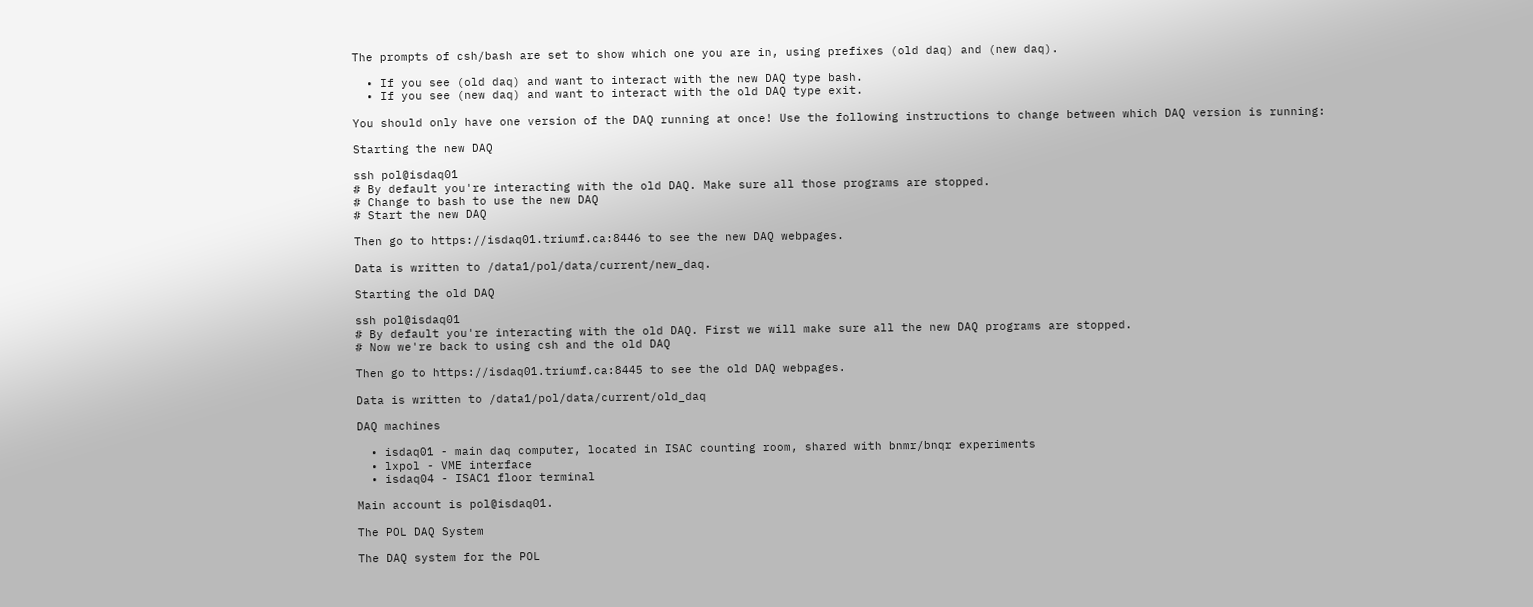The prompts of csh/bash are set to show which one you are in, using prefixes (old daq) and (new daq).

  • If you see (old daq) and want to interact with the new DAQ type bash.
  • If you see (new daq) and want to interact with the old DAQ type exit.

You should only have one version of the DAQ running at once! Use the following instructions to change between which DAQ version is running:

Starting the new DAQ

ssh pol@isdaq01
# By default you're interacting with the old DAQ. Make sure all those programs are stopped.
# Change to bash to use the new DAQ
# Start the new DAQ

Then go to https://isdaq01.triumf.ca:8446 to see the new DAQ webpages.

Data is written to /data1/pol/data/current/new_daq.

Starting the old DAQ

ssh pol@isdaq01
# By default you're interacting with the old DAQ. First we will make sure all the new DAQ programs are stopped.
# Now we're back to using csh and the old DAQ

Then go to https://isdaq01.triumf.ca:8445 to see the old DAQ webpages.

Data is written to /data1/pol/data/current/old_daq

DAQ machines

  • isdaq01 - main daq computer, located in ISAC counting room, shared with bnmr/bnqr experiments
  • lxpol - VME interface
  • isdaq04 - ISAC1 floor terminal

Main account is pol@isdaq01.

The POL DAQ System

The DAQ system for the POL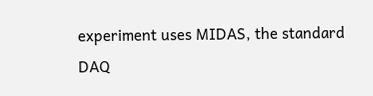experiment uses MIDAS, the standard DAQ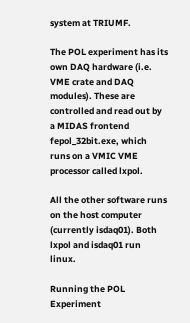system at TRIUMF.

The POL experiment has its own DAQ hardware (i.e. VME crate and DAQ modules). These are controlled and read out by a MIDAS frontend fepol_32bit.exe, which runs on a VMIC VME processor called lxpol.

All the other software runs on the host computer (currently isdaq01). Both lxpol and isdaq01 run linux.

Running the POL Experiment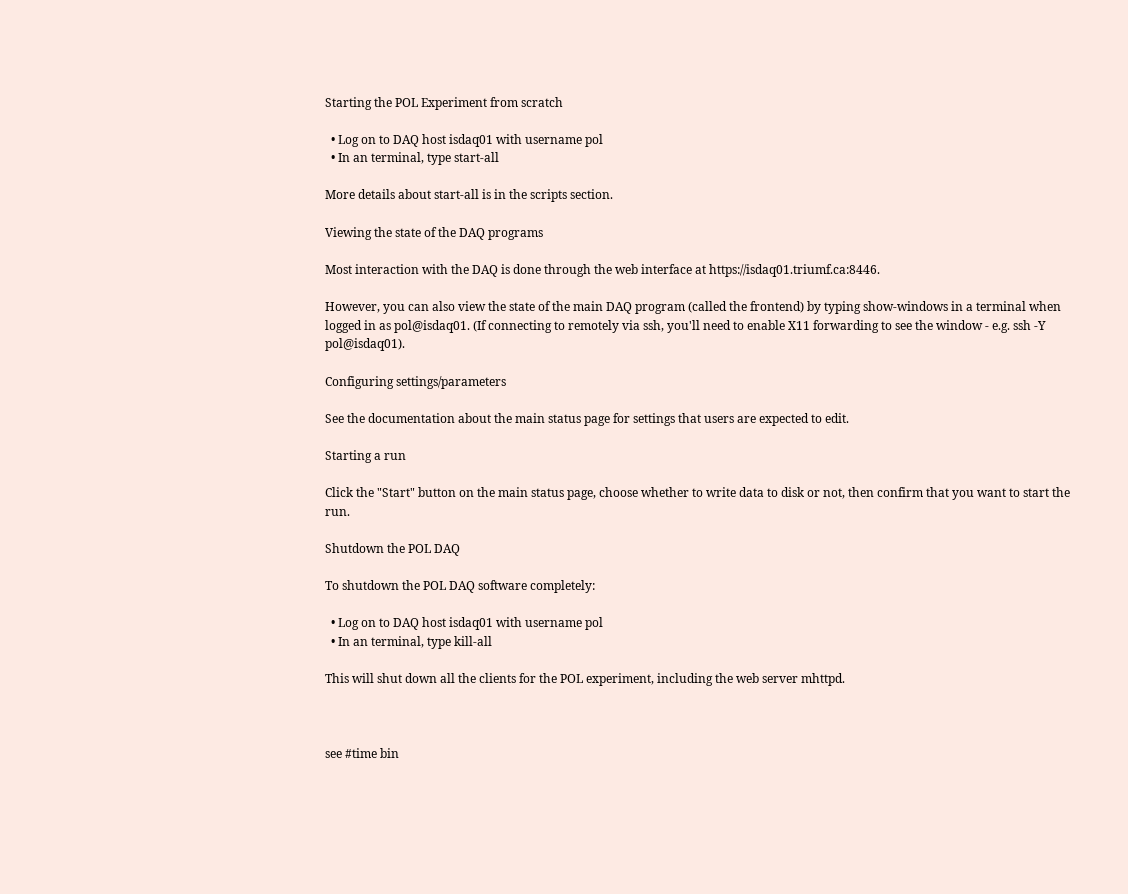Starting the POL Experiment from scratch

  • Log on to DAQ host isdaq01 with username pol
  • In an terminal, type start-all

More details about start-all is in the scripts section.

Viewing the state of the DAQ programs

Most interaction with the DAQ is done through the web interface at https://isdaq01.triumf.ca:8446.

However, you can also view the state of the main DAQ program (called the frontend) by typing show-windows in a terminal when logged in as pol@isdaq01. (If connecting to remotely via ssh, you'll need to enable X11 forwarding to see the window - e.g. ssh -Y pol@isdaq01).

Configuring settings/parameters

See the documentation about the main status page for settings that users are expected to edit.

Starting a run

Click the "Start" button on the main status page, choose whether to write data to disk or not, then confirm that you want to start the run.

Shutdown the POL DAQ

To shutdown the POL DAQ software completely:

  • Log on to DAQ host isdaq01 with username pol
  • In an terminal, type kill-all

This will shut down all the clients for the POL experiment, including the web server mhttpd.



see #time bin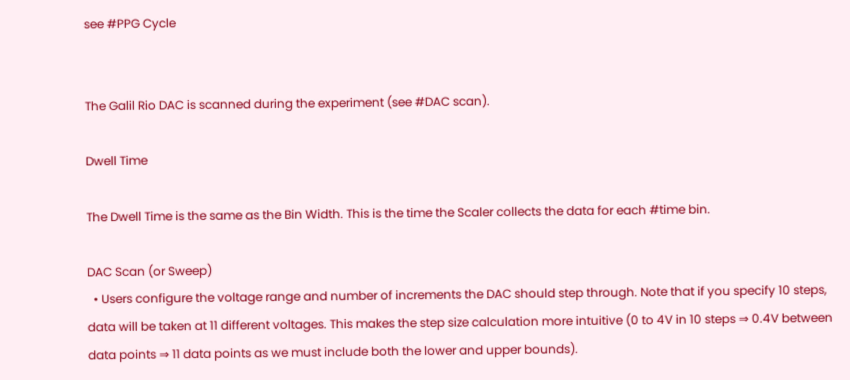see #PPG Cycle


The Galil Rio DAC is scanned during the experiment (see #DAC scan).

Dwell Time

The Dwell Time is the same as the Bin Width. This is the time the Scaler collects the data for each #time bin.

DAC Scan (or Sweep)
  • Users configure the voltage range and number of increments the DAC should step through. Note that if you specify 10 steps, data will be taken at 11 different voltages. This makes the step size calculation more intuitive (0 to 4V in 10 steps ⇒ 0.4V between data points ⇒ 11 data points as we must include both the lower and upper bounds).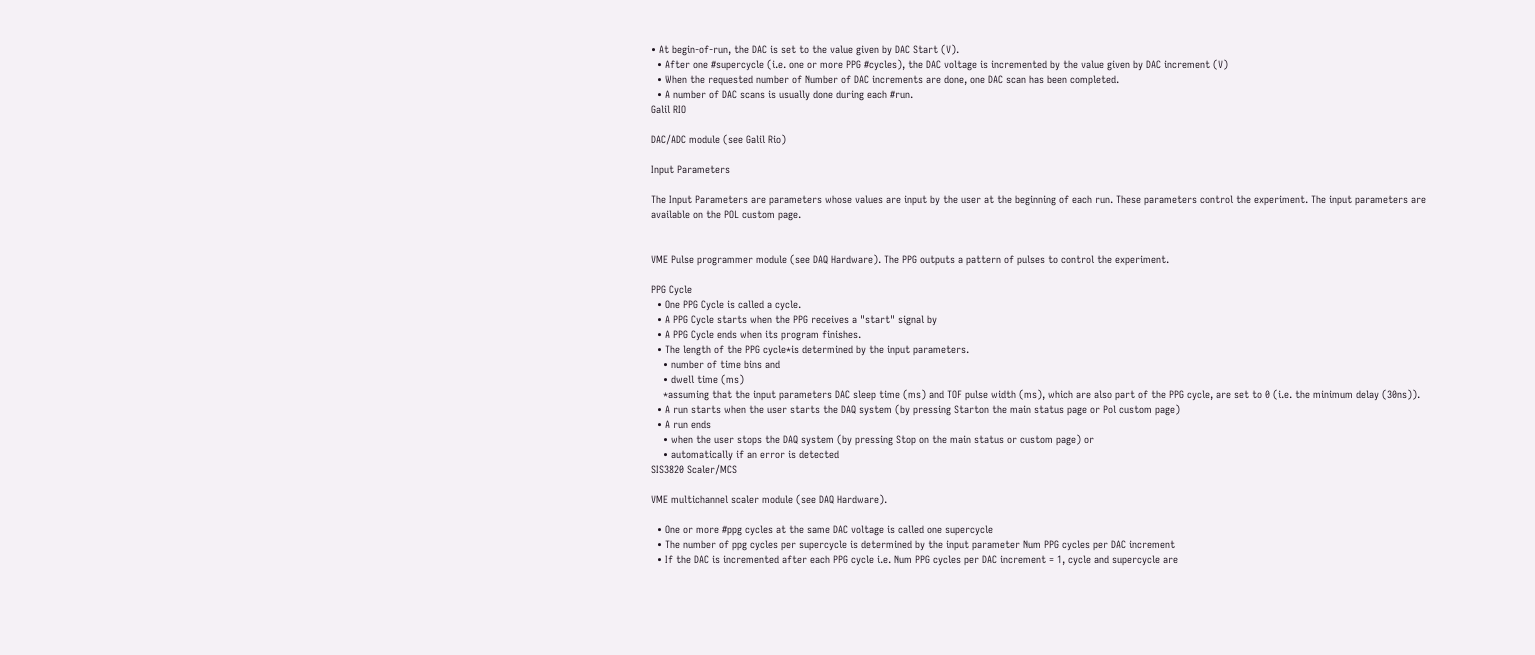• At begin-of-run, the DAC is set to the value given by DAC Start (V).
  • After one #supercycle (i.e. one or more PPG #cycles), the DAC voltage is incremented by the value given by DAC increment (V)
  • When the requested number of Number of DAC increments are done, one DAC scan has been completed.
  • A number of DAC scans is usually done during each #run.
Galil RIO

DAC/ADC module (see Galil Rio)

Input Parameters

The Input Parameters are parameters whose values are input by the user at the beginning of each run. These parameters control the experiment. The input parameters are available on the POL custom page.


VME Pulse programmer module (see DAQ Hardware). The PPG outputs a pattern of pulses to control the experiment.

PPG Cycle
  • One PPG Cycle is called a cycle.
  • A PPG Cycle starts when the PPG receives a "start" signal by
  • A PPG Cycle ends when its program finishes.
  • The length of the PPG cycle*is determined by the input parameters.
    • number of time bins and
    • dwell time (ms)
    *assuming that the input parameters DAC sleep time (ms) and TOF pulse width (ms), which are also part of the PPG cycle, are set to 0 (i.e. the minimum delay (30ns)).
  • A run starts when the user starts the DAQ system (by pressing Starton the main status page or Pol custom page)
  • A run ends
    • when the user stops the DAQ system (by pressing Stop on the main status or custom page) or
    • automatically if an error is detected
SIS3820 Scaler/MCS

VME multichannel scaler module (see DAQ Hardware).

  • One or more #ppg cycles at the same DAC voltage is called one supercycle
  • The number of ppg cycles per supercycle is determined by the input parameter Num PPG cycles per DAC increment
  • If the DAC is incremented after each PPG cycle i.e. Num PPG cycles per DAC increment = 1, cycle and supercycle are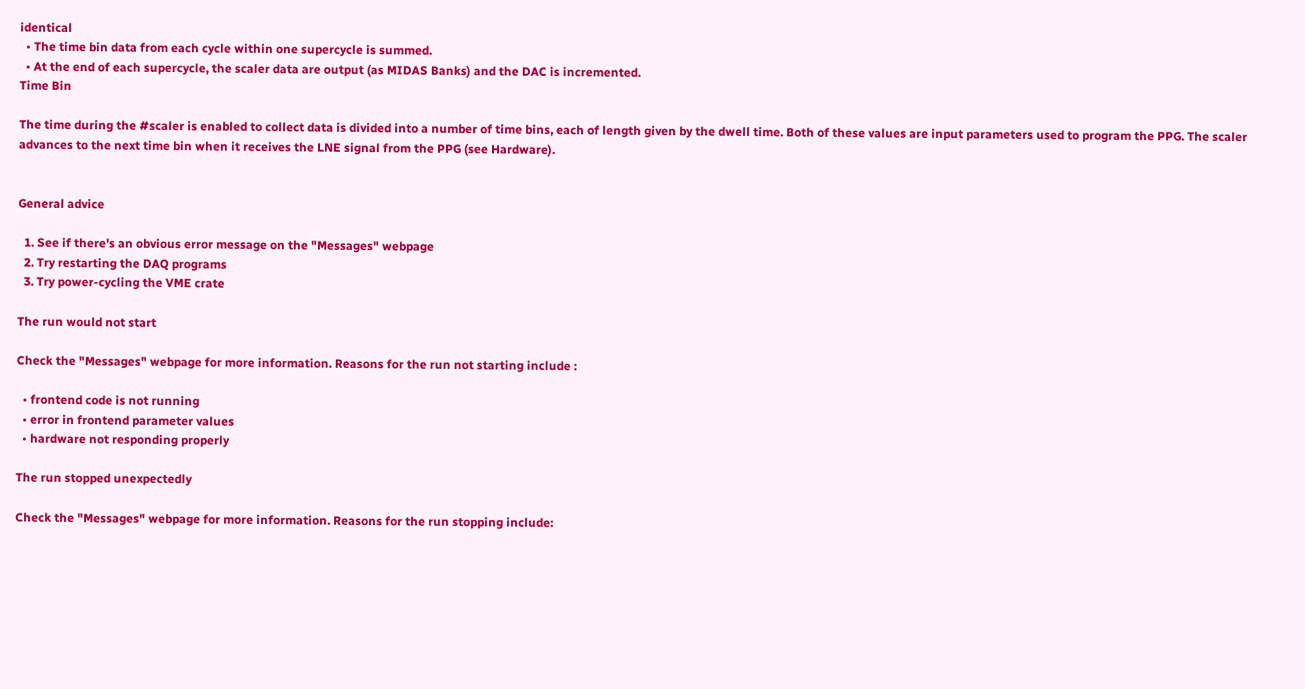identical
  • The time bin data from each cycle within one supercycle is summed.
  • At the end of each supercycle, the scaler data are output (as MIDAS Banks) and the DAC is incremented.
Time Bin

The time during the #scaler is enabled to collect data is divided into a number of time bins, each of length given by the dwell time. Both of these values are input parameters used to program the PPG. The scaler advances to the next time bin when it receives the LNE signal from the PPG (see Hardware).


General advice

  1. See if there's an obvious error message on the "Messages" webpage
  2. Try restarting the DAQ programs
  3. Try power-cycling the VME crate

The run would not start

Check the "Messages" webpage for more information. Reasons for the run not starting include :

  • frontend code is not running
  • error in frontend parameter values
  • hardware not responding properly

The run stopped unexpectedly

Check the "Messages" webpage for more information. Reasons for the run stopping include: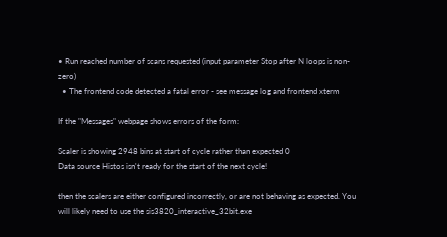• Run reached number of scans requested (input parameter Stop after N loops is non-zero)
  • The frontend code detected a fatal error - see message log and frontend xterm

If the "Messages" webpage shows errors of the form:

Scaler is showing 2948 bins at start of cycle rather than expected 0
Data source Histos isn't ready for the start of the next cycle!

then the scalers are either configured incorrectly, or are not behaving as expected. You will likely need to use the sis3820_interactive_32bit.exe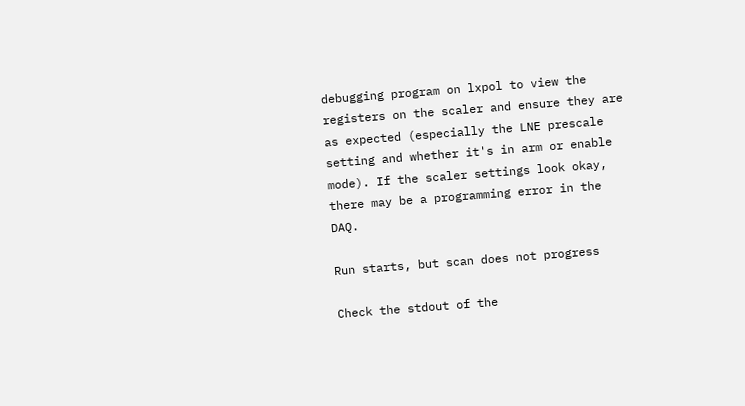debugging program on lxpol to view the registers on the scaler and ensure they are as expected (especially the LNE prescale setting and whether it's in arm or enable mode). If the scaler settings look okay, there may be a programming error in the DAQ.

Run starts, but scan does not progress

Check the stdout of the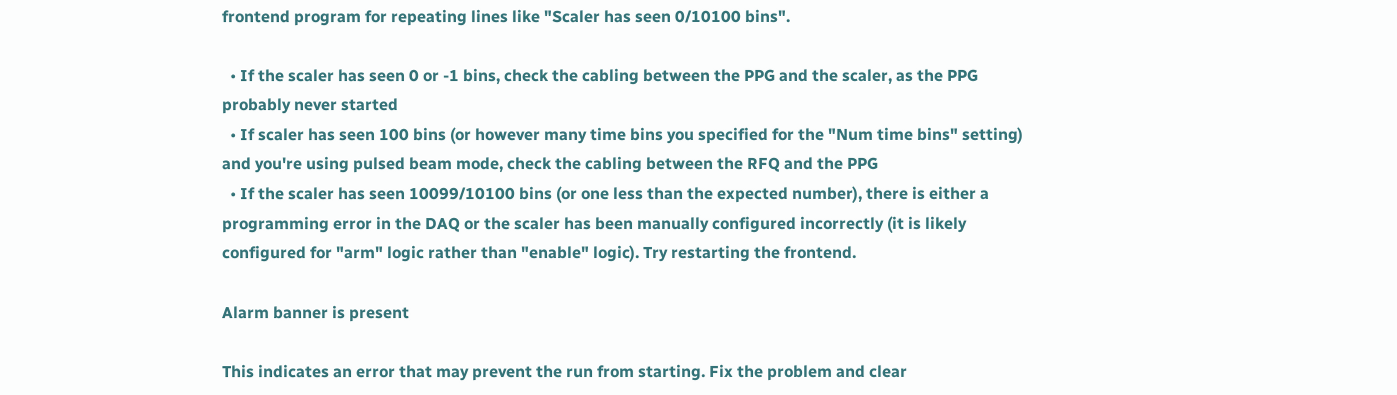frontend program for repeating lines like "Scaler has seen 0/10100 bins".

  • If the scaler has seen 0 or -1 bins, check the cabling between the PPG and the scaler, as the PPG probably never started
  • If scaler has seen 100 bins (or however many time bins you specified for the "Num time bins" setting) and you're using pulsed beam mode, check the cabling between the RFQ and the PPG
  • If the scaler has seen 10099/10100 bins (or one less than the expected number), there is either a programming error in the DAQ or the scaler has been manually configured incorrectly (it is likely configured for "arm" logic rather than "enable" logic). Try restarting the frontend.

Alarm banner is present

This indicates an error that may prevent the run from starting. Fix the problem and clear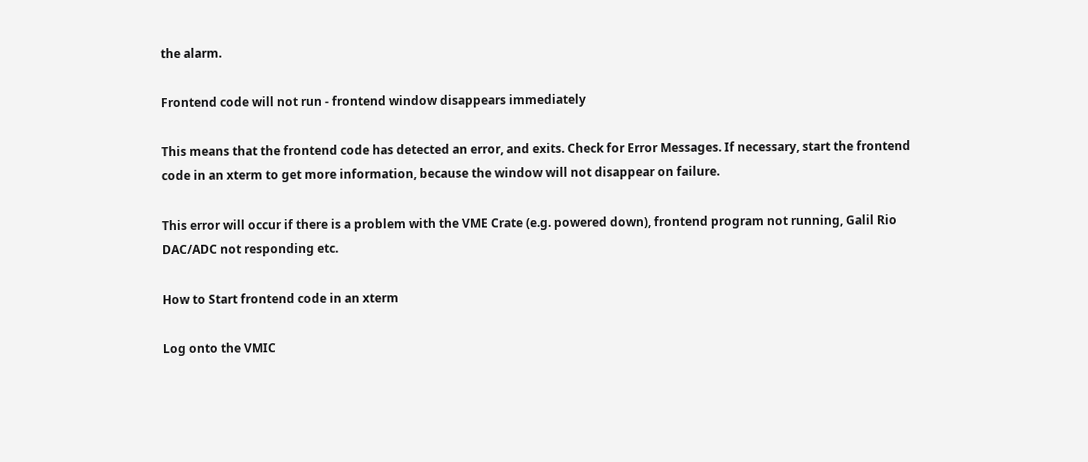the alarm.

Frontend code will not run - frontend window disappears immediately

This means that the frontend code has detected an error, and exits. Check for Error Messages. If necessary, start the frontend code in an xterm to get more information, because the window will not disappear on failure.

This error will occur if there is a problem with the VME Crate (e.g. powered down), frontend program not running, Galil Rio DAC/ADC not responding etc.

How to Start frontend code in an xterm

Log onto the VMIC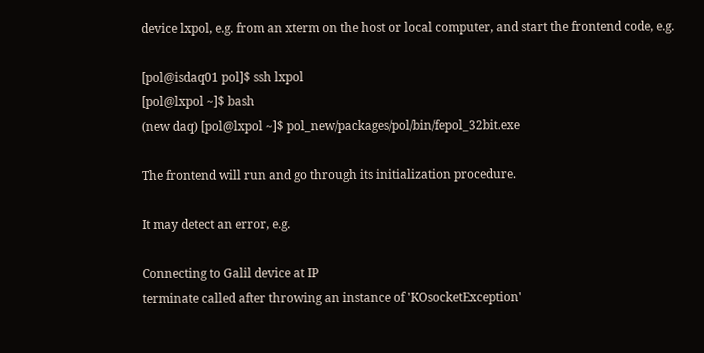device lxpol, e.g. from an xterm on the host or local computer, and start the frontend code, e.g.

[pol@isdaq01 pol]$ ssh lxpol
[pol@lxpol ~]$ bash
(new daq) [pol@lxpol ~]$ pol_new/packages/pol/bin/fepol_32bit.exe

The frontend will run and go through its initialization procedure.

It may detect an error, e.g.

Connecting to Galil device at IP
terminate called after throwing an instance of 'KOsocketException'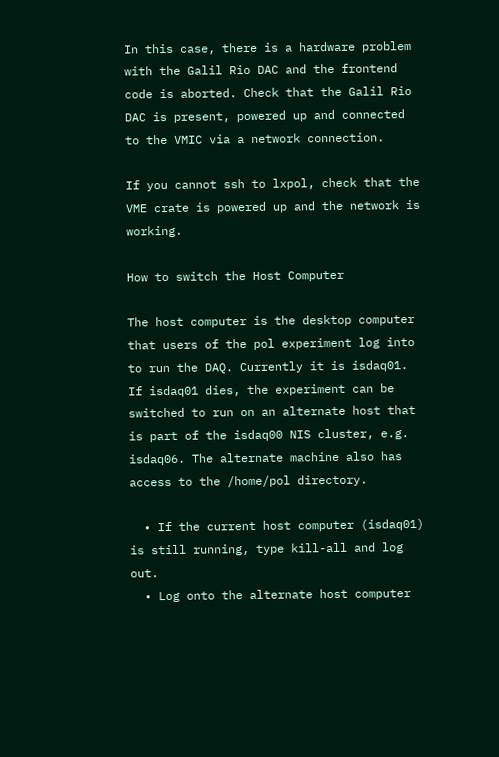In this case, there is a hardware problem with the Galil Rio DAC and the frontend code is aborted. Check that the Galil Rio DAC is present, powered up and connected to the VMIC via a network connection.

If you cannot ssh to lxpol, check that the VME crate is powered up and the network is working.

How to switch the Host Computer

The host computer is the desktop computer that users of the pol experiment log into to run the DAQ. Currently it is isdaq01. If isdaq01 dies, the experiment can be switched to run on an alternate host that is part of the isdaq00 NIS cluster, e.g. isdaq06. The alternate machine also has access to the /home/pol directory.

  • If the current host computer (isdaq01) is still running, type kill-all and log out.
  • Log onto the alternate host computer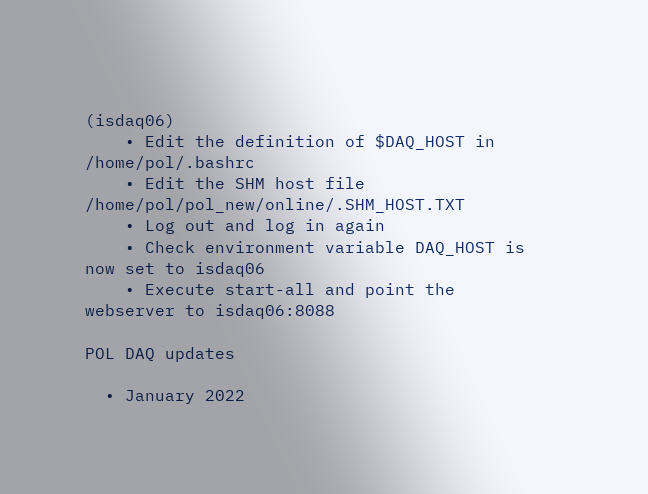(isdaq06)
    • Edit the definition of $DAQ_HOST in /home/pol/.bashrc
    • Edit the SHM host file /home/pol/pol_new/online/.SHM_HOST.TXT
    • Log out and log in again
    • Check environment variable DAQ_HOST is now set to isdaq06
    • Execute start-all and point the webserver to isdaq06:8088

POL DAQ updates

  • January 2022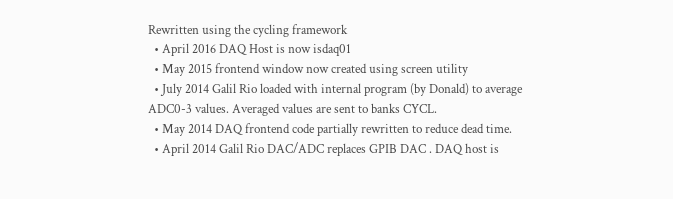Rewritten using the cycling framework
  • April 2016 DAQ Host is now isdaq01
  • May 2015 frontend window now created using screen utility
  • July 2014 Galil Rio loaded with internal program (by Donald) to average ADC0-3 values. Averaged values are sent to banks CYCL.
  • May 2014 DAQ frontend code partially rewritten to reduce dead time.
  • April 2014 Galil Rio DAC/ADC replaces GPIB DAC . DAQ host is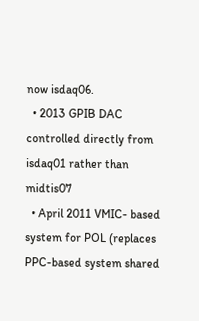now isdaq06.
  • 2013 GPIB DAC controlled directly from isdaq01 rather than midtis07
  • April 2011 VMIC- based system for POL (replaces PPC-based system shared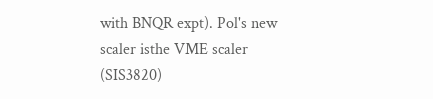with BNQR expt). Pol's new scaler isthe VME scaler (SIS3820)